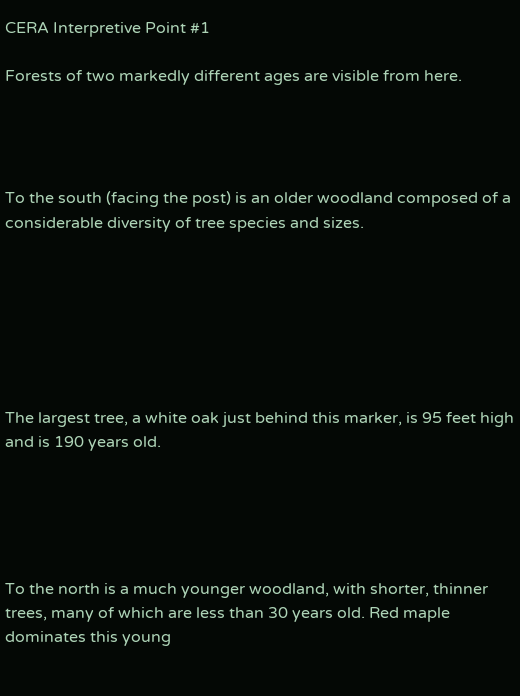CERA Interpretive Point #1

Forests of two markedly different ages are visible from here.




To the south (facing the post) is an older woodland composed of a considerable diversity of tree species and sizes.







The largest tree, a white oak just behind this marker, is 95 feet high and is 190 years old.





To the north is a much younger woodland, with shorter, thinner trees, many of which are less than 30 years old. Red maple dominates this young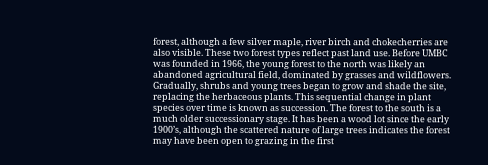forest, although a few silver maple, river birch and chokecherries are also visible. These two forest types reflect past land use. Before UMBC was founded in 1966, the young forest to the north was likely an abandoned agricultural field, dominated by grasses and wildflowers. Gradually, shrubs and young trees began to grow and shade the site, replacing the herbaceous plants. This sequential change in plant species over time is known as succession. The forest to the south is a much older successionary stage. It has been a wood lot since the early 1900’s, although the scattered nature of large trees indicates the forest may have been open to grazing in the first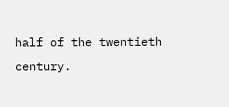half of the twentieth century.